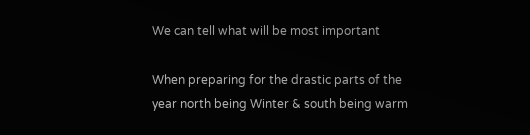We can tell what will be most important

When preparing for the drastic parts of the year north being Winter & south being warm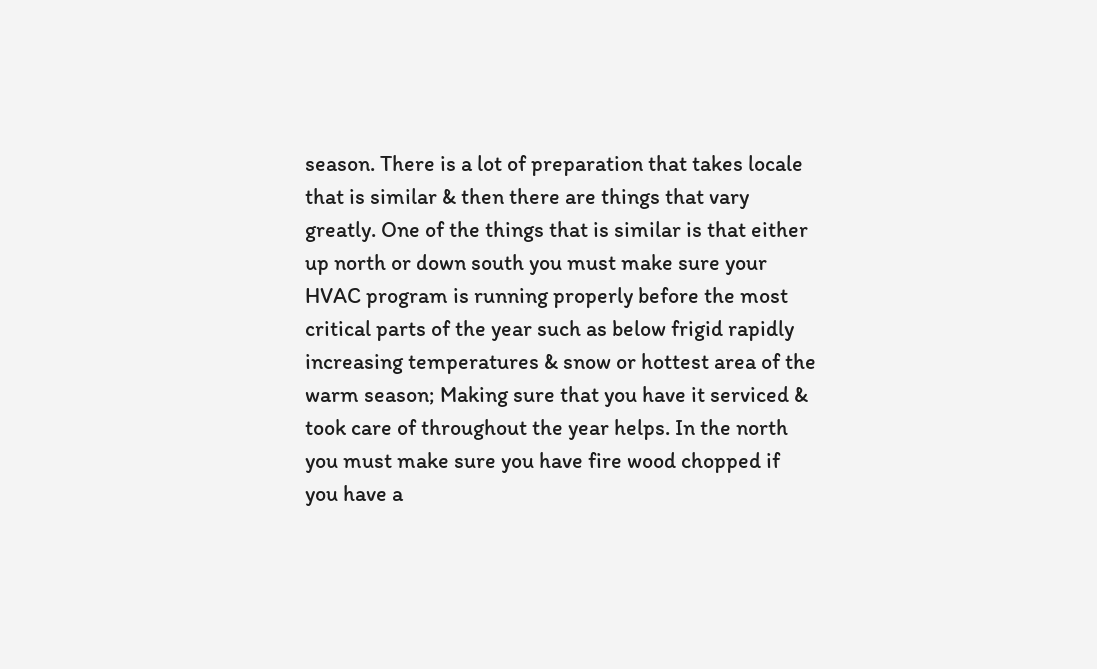season. There is a lot of preparation that takes locale that is similar & then there are things that vary greatly. One of the things that is similar is that either up north or down south you must make sure your HVAC program is running properly before the most critical parts of the year such as below frigid rapidly increasing temperatures & snow or hottest area of the warm season; Making sure that you have it serviced & took care of throughout the year helps. In the north you must make sure you have fire wood chopped if you have a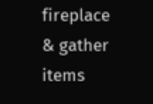fireplace & gather items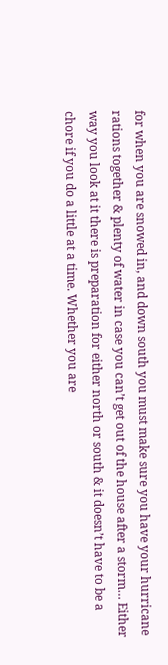for when you are snowed in, and down south you must make sure you have your hurricane rations together & plenty of water in case you can’t get out of the house after a storm… Either way you look at it there is preparation for either north or south & it doesn’t have to be a chore if you do a little at a time. Whether you are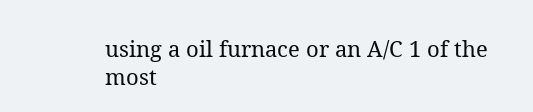using a oil furnace or an A/C 1 of the most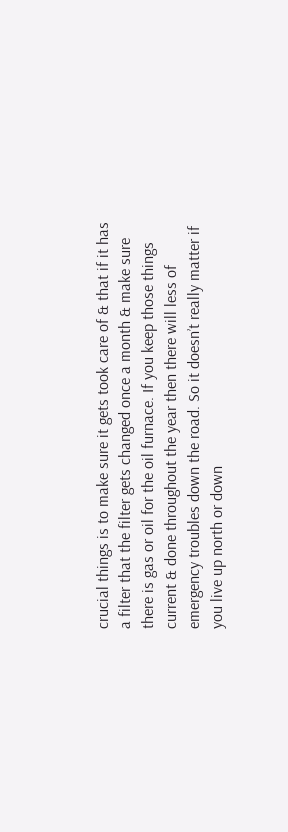crucial things is to make sure it gets took care of & that if it has a filter that the filter gets changed once a month & make sure there is gas or oil for the oil furnace. If you keep those things current & done throughout the year then there will less of emergency troubles down the road. So it doesn’t really matter if you live up north or down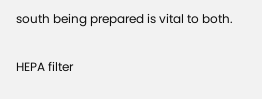south being prepared is vital to both.

HEPA filter